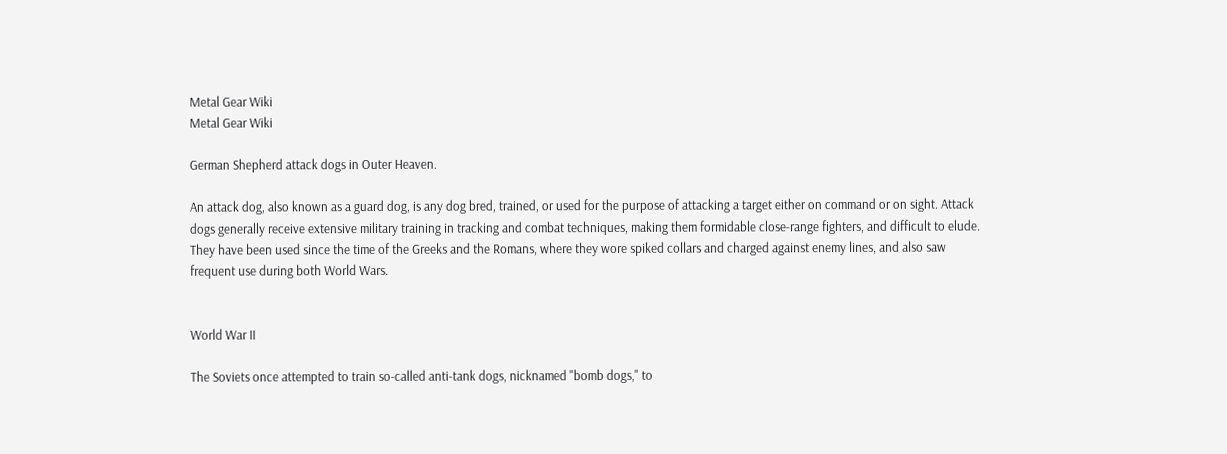Metal Gear Wiki
Metal Gear Wiki

German Shepherd attack dogs in Outer Heaven.

An attack dog, also known as a guard dog, is any dog bred, trained, or used for the purpose of attacking a target either on command or on sight. Attack dogs generally receive extensive military training in tracking and combat techniques, making them formidable close-range fighters, and difficult to elude. They have been used since the time of the Greeks and the Romans, where they wore spiked collars and charged against enemy lines, and also saw frequent use during both World Wars.


World War II

The Soviets once attempted to train so-called anti-tank dogs, nicknamed "bomb dogs," to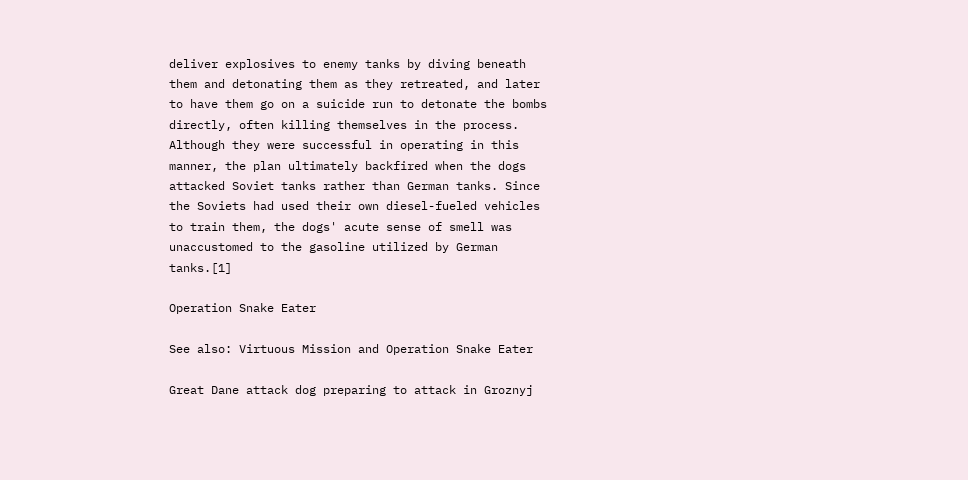deliver explosives to enemy tanks by diving beneath them and detonating them as they retreated, and later to have them go on a suicide run to detonate the bombs directly, often killing themselves in the process. Although they were successful in operating in this manner, the plan ultimately backfired when the dogs attacked Soviet tanks rather than German tanks. Since the Soviets had used their own diesel-fueled vehicles to train them, the dogs' acute sense of smell was unaccustomed to the gasoline utilized by German tanks.[1]

Operation Snake Eater

See also: Virtuous Mission and Operation Snake Eater

Great Dane attack dog preparing to attack in Groznyj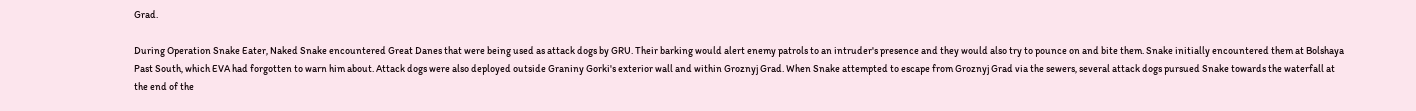Grad.

During Operation Snake Eater, Naked Snake encountered Great Danes that were being used as attack dogs by GRU. Their barking would alert enemy patrols to an intruder's presence and they would also try to pounce on and bite them. Snake initially encountered them at Bolshaya Past South, which EVA had forgotten to warn him about. Attack dogs were also deployed outside Graniny Gorki's exterior wall and within Groznyj Grad. When Snake attempted to escape from Groznyj Grad via the sewers, several attack dogs pursued Snake towards the waterfall at the end of the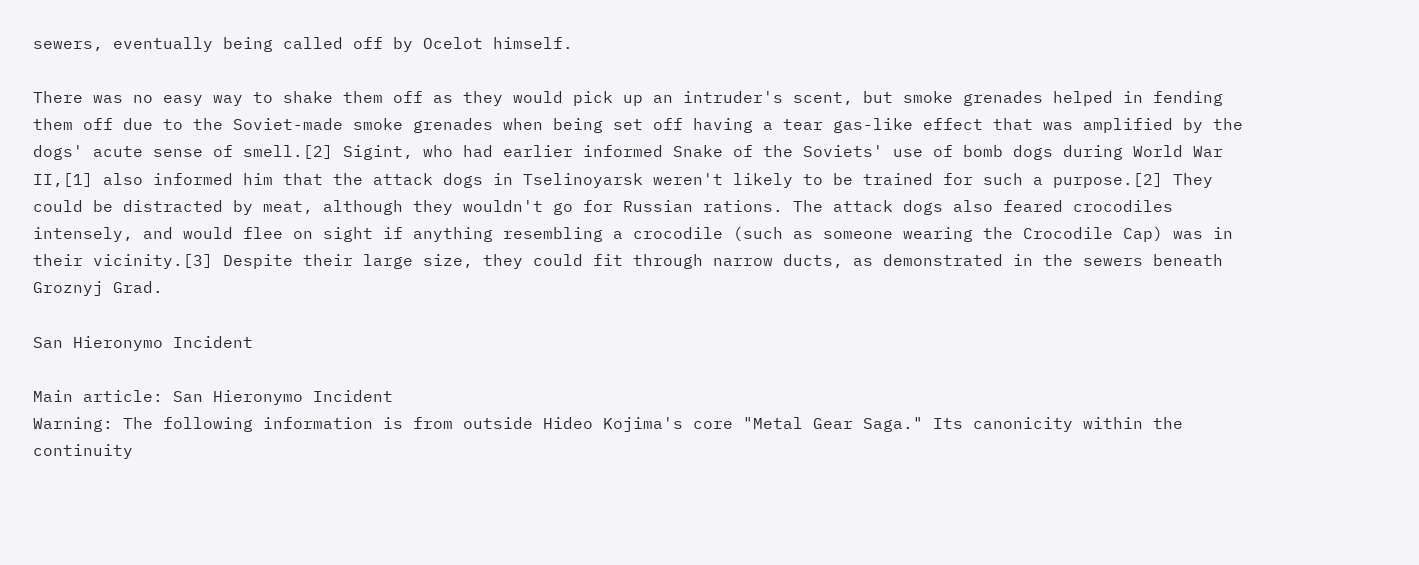sewers, eventually being called off by Ocelot himself.

There was no easy way to shake them off as they would pick up an intruder's scent, but smoke grenades helped in fending them off due to the Soviet-made smoke grenades when being set off having a tear gas-like effect that was amplified by the dogs' acute sense of smell.[2] Sigint, who had earlier informed Snake of the Soviets' use of bomb dogs during World War II,[1] also informed him that the attack dogs in Tselinoyarsk weren't likely to be trained for such a purpose.[2] They could be distracted by meat, although they wouldn't go for Russian rations. The attack dogs also feared crocodiles intensely, and would flee on sight if anything resembling a crocodile (such as someone wearing the Crocodile Cap) was in their vicinity.[3] Despite their large size, they could fit through narrow ducts, as demonstrated in the sewers beneath Groznyj Grad.

San Hieronymo Incident

Main article: San Hieronymo Incident
Warning: The following information is from outside Hideo Kojima's core "Metal Gear Saga." Its canonicity within the continuity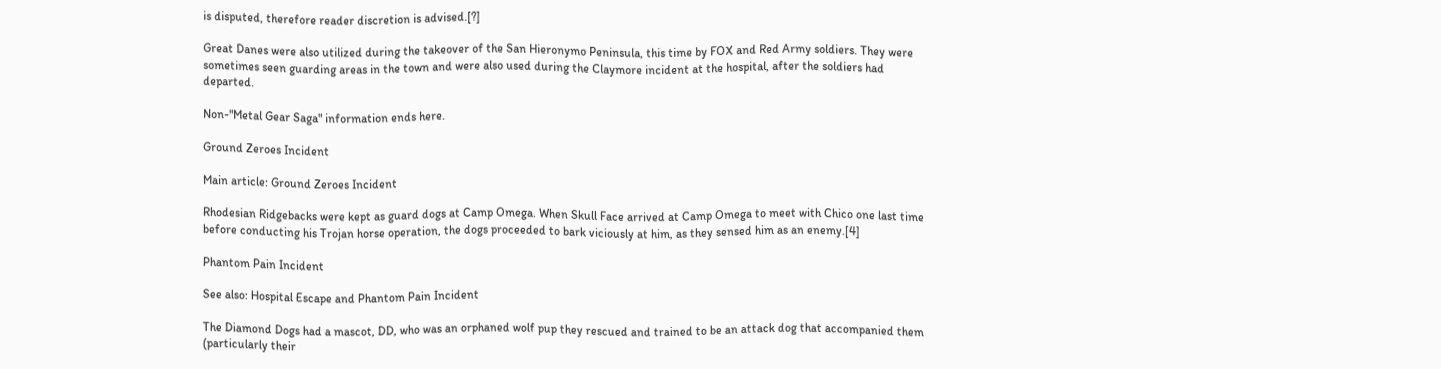is disputed, therefore reader discretion is advised.[?]

Great Danes were also utilized during the takeover of the San Hieronymo Peninsula, this time by FOX and Red Army soldiers. They were sometimes seen guarding areas in the town and were also used during the Claymore incident at the hospital, after the soldiers had departed.

Non-"Metal Gear Saga" information ends here.

Ground Zeroes Incident

Main article: Ground Zeroes Incident

Rhodesian Ridgebacks were kept as guard dogs at Camp Omega. When Skull Face arrived at Camp Omega to meet with Chico one last time before conducting his Trojan horse operation, the dogs proceeded to bark viciously at him, as they sensed him as an enemy.[4]

Phantom Pain Incident

See also: Hospital Escape and Phantom Pain Incident

The Diamond Dogs had a mascot, DD, who was an orphaned wolf pup they rescued and trained to be an attack dog that accompanied them (particularly their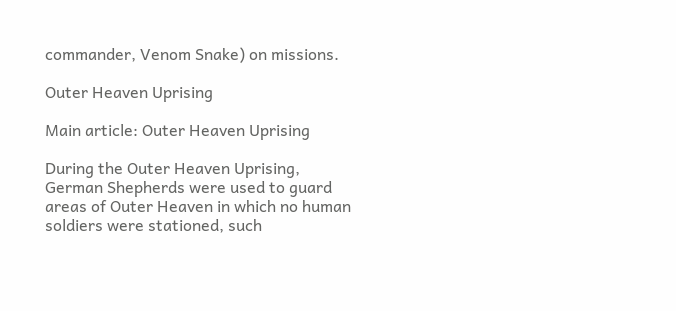commander, Venom Snake) on missions.

Outer Heaven Uprising

Main article: Outer Heaven Uprising

During the Outer Heaven Uprising, German Shepherds were used to guard areas of Outer Heaven in which no human soldiers were stationed, such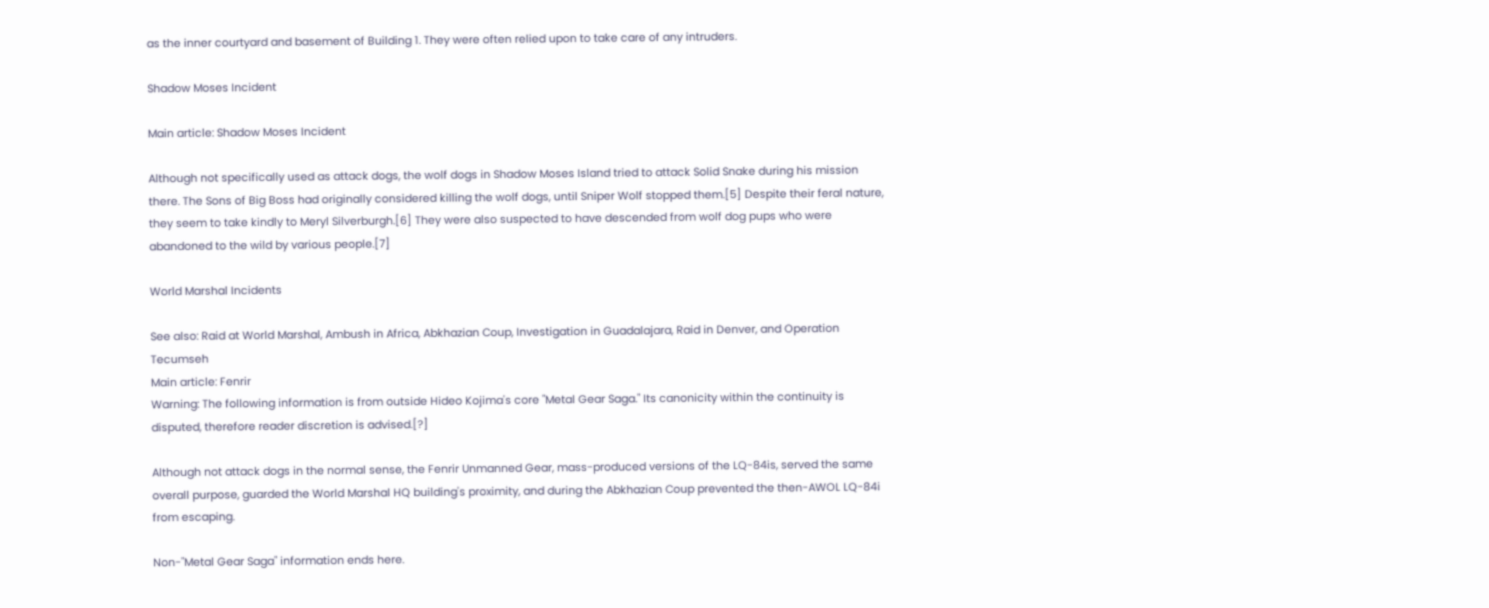as the inner courtyard and basement of Building 1. They were often relied upon to take care of any intruders.

Shadow Moses Incident

Main article: Shadow Moses Incident

Although not specifically used as attack dogs, the wolf dogs in Shadow Moses Island tried to attack Solid Snake during his mission there. The Sons of Big Boss had originally considered killing the wolf dogs, until Sniper Wolf stopped them.[5] Despite their feral nature, they seem to take kindly to Meryl Silverburgh.[6] They were also suspected to have descended from wolf dog pups who were abandoned to the wild by various people.[7]

World Marshal Incidents

See also: Raid at World Marshal, Ambush in Africa, Abkhazian Coup, Investigation in Guadalajara, Raid in Denver, and Operation Tecumseh
Main article: Fenrir
Warning: The following information is from outside Hideo Kojima's core "Metal Gear Saga." Its canonicity within the continuity is disputed, therefore reader discretion is advised.[?]

Although not attack dogs in the normal sense, the Fenrir Unmanned Gear, mass-produced versions of the LQ-84is, served the same overall purpose, guarded the World Marshal HQ building's proximity, and during the Abkhazian Coup prevented the then-AWOL LQ-84i from escaping.

Non-"Metal Gear Saga" information ends here.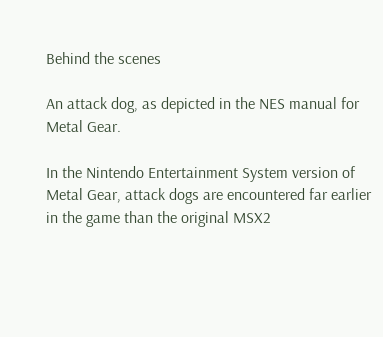Behind the scenes

An attack dog, as depicted in the NES manual for Metal Gear.

In the Nintendo Entertainment System version of Metal Gear, attack dogs are encountered far earlier in the game than the original MSX2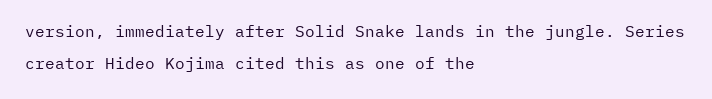version, immediately after Solid Snake lands in the jungle. Series creator Hideo Kojima cited this as one of the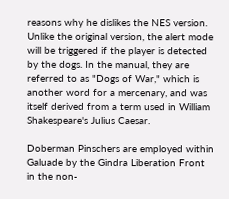reasons why he dislikes the NES version. Unlike the original version, the alert mode will be triggered if the player is detected by the dogs. In the manual, they are referred to as "Dogs of War," which is another word for a mercenary, and was itself derived from a term used in William Shakespeare's Julius Caesar.

Doberman Pinschers are employed within Galuade by the Gindra Liberation Front in the non-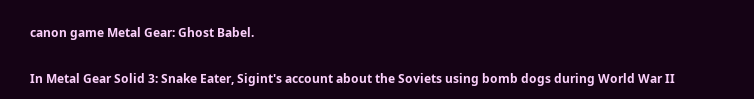canon game Metal Gear: Ghost Babel.

In Metal Gear Solid 3: Snake Eater, Sigint's account about the Soviets using bomb dogs during World War II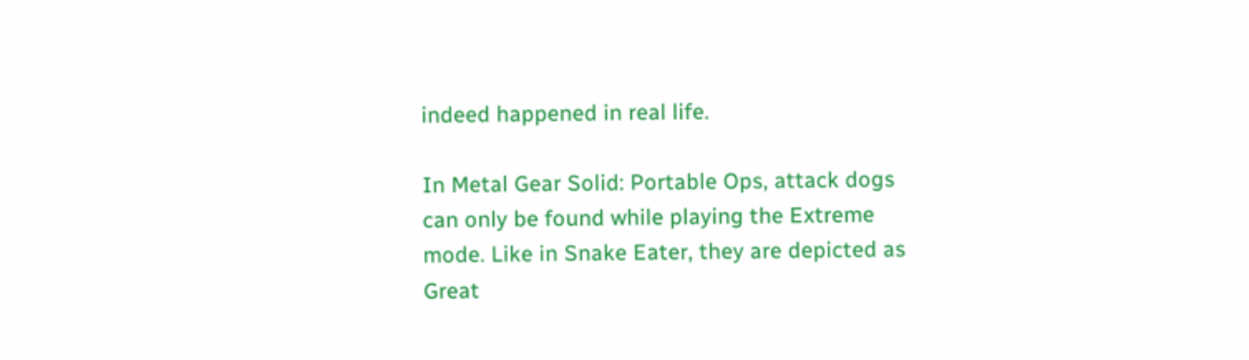indeed happened in real life.

In Metal Gear Solid: Portable Ops, attack dogs can only be found while playing the Extreme mode. Like in Snake Eater, they are depicted as Great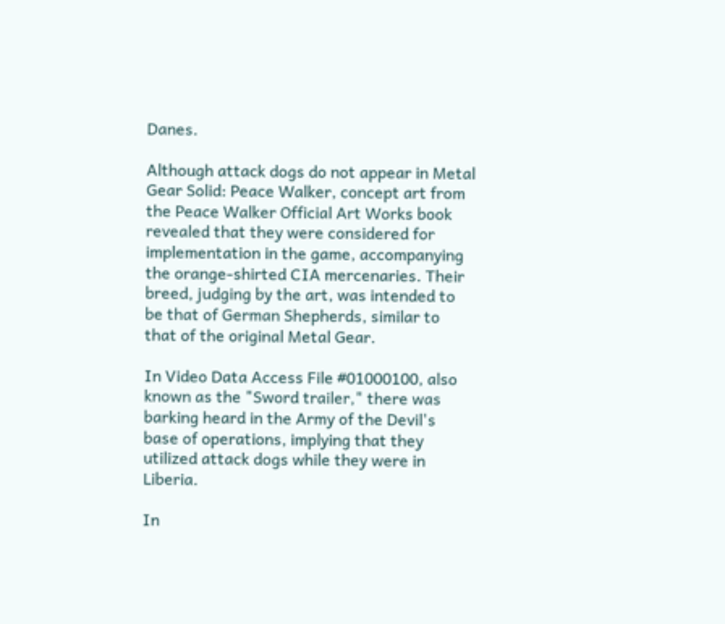Danes.

Although attack dogs do not appear in Metal Gear Solid: Peace Walker, concept art from the Peace Walker Official Art Works book revealed that they were considered for implementation in the game, accompanying the orange-shirted CIA mercenaries. Their breed, judging by the art, was intended to be that of German Shepherds, similar to that of the original Metal Gear.

In Video Data Access File #01000100, also known as the "Sword trailer," there was barking heard in the Army of the Devil's base of operations, implying that they utilized attack dogs while they were in Liberia.

In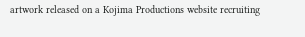artwork released on a Kojima Productions website recruiting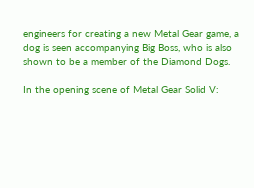engineers for creating a new Metal Gear game, a dog is seen accompanying Big Boss, who is also shown to be a member of the Diamond Dogs.

In the opening scene of Metal Gear Solid V: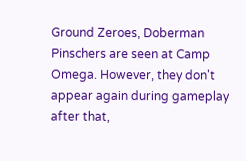Ground Zeroes, Doberman Pinschers are seen at Camp Omega. However, they don't appear again during gameplay after that,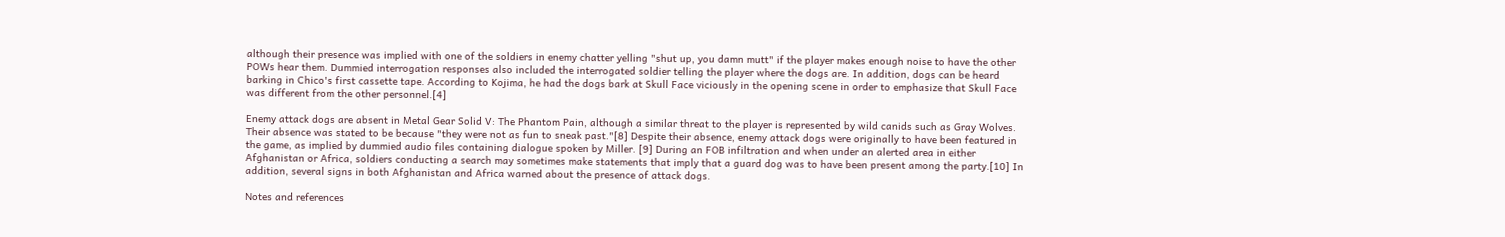although their presence was implied with one of the soldiers in enemy chatter yelling "shut up, you damn mutt" if the player makes enough noise to have the other POWs hear them. Dummied interrogation responses also included the interrogated soldier telling the player where the dogs are. In addition, dogs can be heard barking in Chico's first cassette tape. According to Kojima, he had the dogs bark at Skull Face viciously in the opening scene in order to emphasize that Skull Face was different from the other personnel.[4]

Enemy attack dogs are absent in Metal Gear Solid V: The Phantom Pain, although a similar threat to the player is represented by wild canids such as Gray Wolves. Their absence was stated to be because "they were not as fun to sneak past."[8] Despite their absence, enemy attack dogs were originally to have been featured in the game, as implied by dummied audio files containing dialogue spoken by Miller. [9] During an FOB infiltration and when under an alerted area in either Afghanistan or Africa, soldiers conducting a search may sometimes make statements that imply that a guard dog was to have been present among the party.[10] In addition, several signs in both Afghanistan and Africa warned about the presence of attack dogs.

Notes and references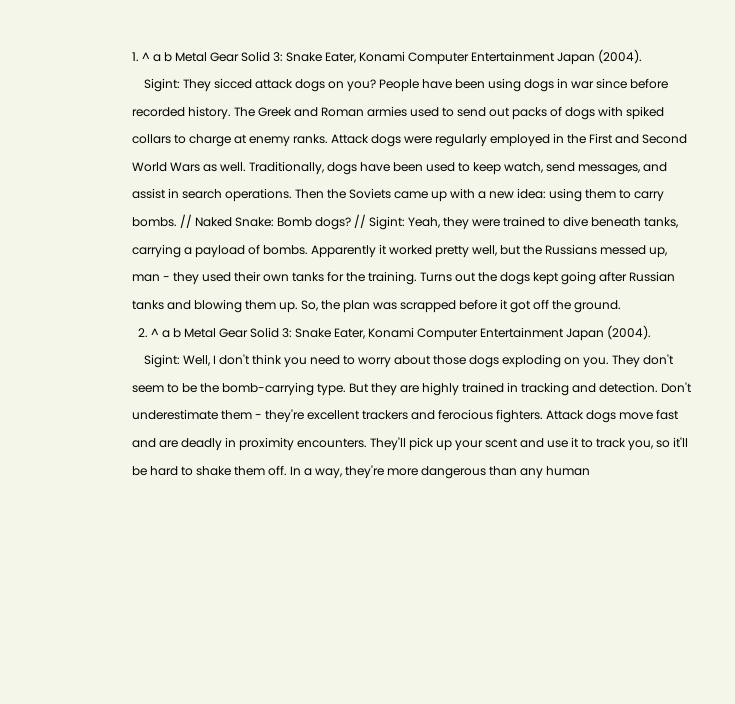1. ^ a b Metal Gear Solid 3: Snake Eater, Konami Computer Entertainment Japan (2004).
    Sigint: They sicced attack dogs on you? People have been using dogs in war since before recorded history. The Greek and Roman armies used to send out packs of dogs with spiked collars to charge at enemy ranks. Attack dogs were regularly employed in the First and Second World Wars as well. Traditionally, dogs have been used to keep watch, send messages, and assist in search operations. Then the Soviets came up with a new idea: using them to carry bombs. // Naked Snake: Bomb dogs? // Sigint: Yeah, they were trained to dive beneath tanks, carrying a payload of bombs. Apparently it worked pretty well, but the Russians messed up, man - they used their own tanks for the training. Turns out the dogs kept going after Russian tanks and blowing them up. So, the plan was scrapped before it got off the ground.
  2. ^ a b Metal Gear Solid 3: Snake Eater, Konami Computer Entertainment Japan (2004).
    Sigint: Well, I don't think you need to worry about those dogs exploding on you. They don't seem to be the bomb-carrying type. But they are highly trained in tracking and detection. Don't underestimate them - they're excellent trackers and ferocious fighters. Attack dogs move fast and are deadly in proximity encounters. They'll pick up your scent and use it to track you, so it'll be hard to shake them off. In a way, they're more dangerous than any human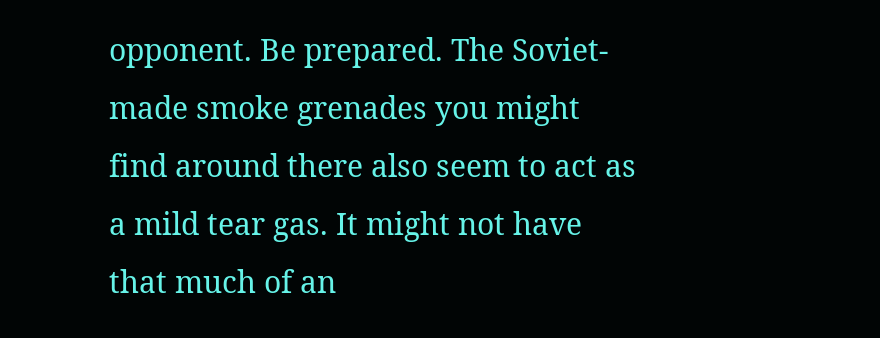opponent. Be prepared. The Soviet-made smoke grenades you might find around there also seem to act as a mild tear gas. It might not have that much of an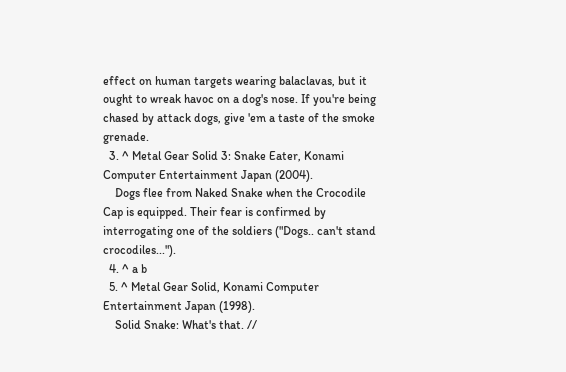effect on human targets wearing balaclavas, but it ought to wreak havoc on a dog's nose. If you're being chased by attack dogs, give 'em a taste of the smoke grenade.
  3. ^ Metal Gear Solid 3: Snake Eater, Konami Computer Entertainment Japan (2004).
    Dogs flee from Naked Snake when the Crocodile Cap is equipped. Their fear is confirmed by interrogating one of the soldiers ("Dogs.. can't stand crocodiles...").
  4. ^ a b
  5. ^ Metal Gear Solid, Konami Computer Entertainment Japan (1998).
    Solid Snake: What's that. //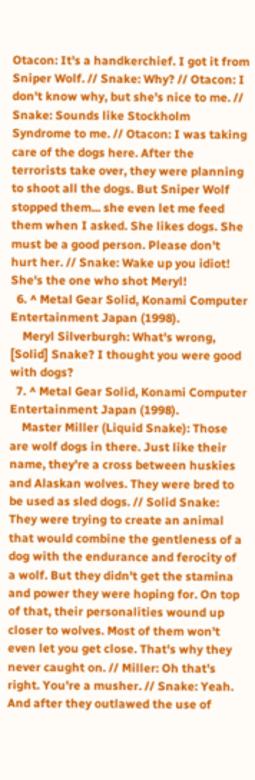Otacon: It's a handkerchief. I got it from Sniper Wolf. // Snake: Why? // Otacon: I don't know why, but she's nice to me. // Snake: Sounds like Stockholm Syndrome to me. // Otacon: I was taking care of the dogs here. After the terrorists take over, they were planning to shoot all the dogs. But Sniper Wolf stopped them... she even let me feed them when I asked. She likes dogs. She must be a good person. Please don't hurt her. // Snake: Wake up you idiot! She's the one who shot Meryl!
  6. ^ Metal Gear Solid, Konami Computer Entertainment Japan (1998).
    Meryl Silverburgh: What's wrong, [Solid] Snake? I thought you were good with dogs?
  7. ^ Metal Gear Solid, Konami Computer Entertainment Japan (1998).
    Master Miller (Liquid Snake): Those are wolf dogs in there. Just like their name, they're a cross between huskies and Alaskan wolves. They were bred to be used as sled dogs. // Solid Snake: They were trying to create an animal that would combine the gentleness of a dog with the endurance and ferocity of a wolf. But they didn't get the stamina and power they were hoping for. On top of that, their personalities wound up closer to wolves. Most of them won't even let you get close. That's why they never caught on. // Miller: Oh that's right. You're a musher. // Snake: Yeah. And after they outlawed the use of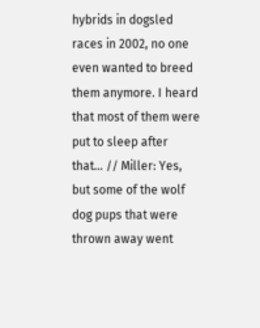hybrids in dogsled races in 2002, no one even wanted to breed them anymore. I heard that most of them were put to sleep after that... // Miller: Yes, but some of the wolf dog pups that were thrown away went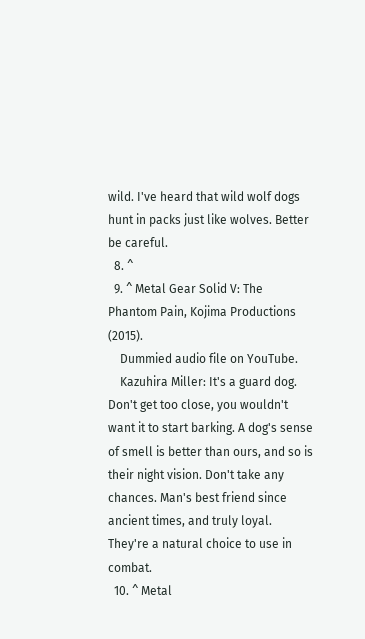wild. I've heard that wild wolf dogs hunt in packs just like wolves. Better be careful.
  8. ^
  9. ^ Metal Gear Solid V: The Phantom Pain, Kojima Productions (2015).
    Dummied audio file on YouTube.
    Kazuhira Miller: It's a guard dog. Don't get too close, you wouldn't want it to start barking. A dog's sense of smell is better than ours, and so is their night vision. Don't take any chances. Man's best friend since ancient times, and truly loyal. They're a natural choice to use in combat.
  10. ^ Metal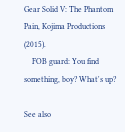Gear Solid V: The Phantom Pain, Kojima Productions (2015).
    FOB guard: You find something, boy? What's up?

See also